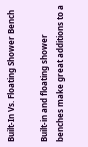Built-In Vs. Floating Shower Bench

Built-in and floating shower benches make great additions to a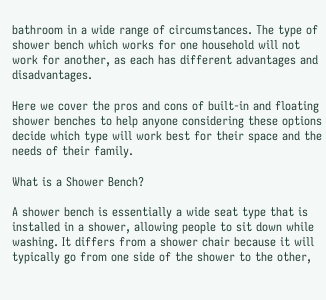bathroom in a wide range of circumstances. The type of shower bench which works for one household will not work for another, as each has different advantages and disadvantages.

Here we cover the pros and cons of built-in and floating shower benches to help anyone considering these options decide which type will work best for their space and the needs of their family.

What is a Shower Bench?

A shower bench is essentially a wide seat type that is installed in a shower, allowing people to sit down while washing. It differs from a shower chair because it will typically go from one side of the shower to the other,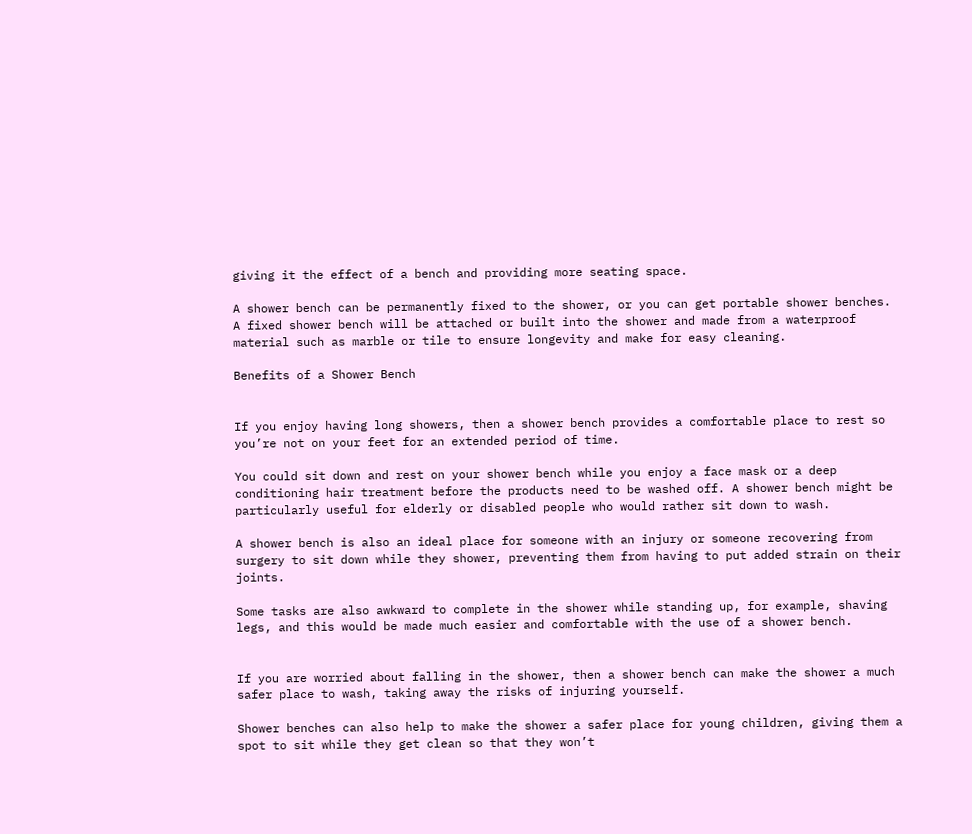giving it the effect of a bench and providing more seating space.

A shower bench can be permanently fixed to the shower, or you can get portable shower benches. A fixed shower bench will be attached or built into the shower and made from a waterproof material such as marble or tile to ensure longevity and make for easy cleaning.

Benefits of a Shower Bench


If you enjoy having long showers, then a shower bench provides a comfortable place to rest so you’re not on your feet for an extended period of time.

You could sit down and rest on your shower bench while you enjoy a face mask or a deep conditioning hair treatment before the products need to be washed off. A shower bench might be particularly useful for elderly or disabled people who would rather sit down to wash.

A shower bench is also an ideal place for someone with an injury or someone recovering from surgery to sit down while they shower, preventing them from having to put added strain on their joints.

Some tasks are also awkward to complete in the shower while standing up, for example, shaving legs, and this would be made much easier and comfortable with the use of a shower bench.


If you are worried about falling in the shower, then a shower bench can make the shower a much safer place to wash, taking away the risks of injuring yourself.

Shower benches can also help to make the shower a safer place for young children, giving them a spot to sit while they get clean so that they won’t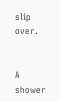slip over.


A shower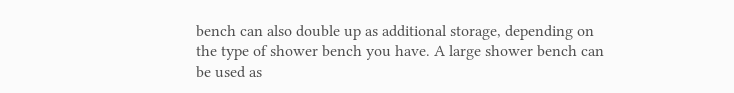bench can also double up as additional storage, depending on the type of shower bench you have. A large shower bench can be used as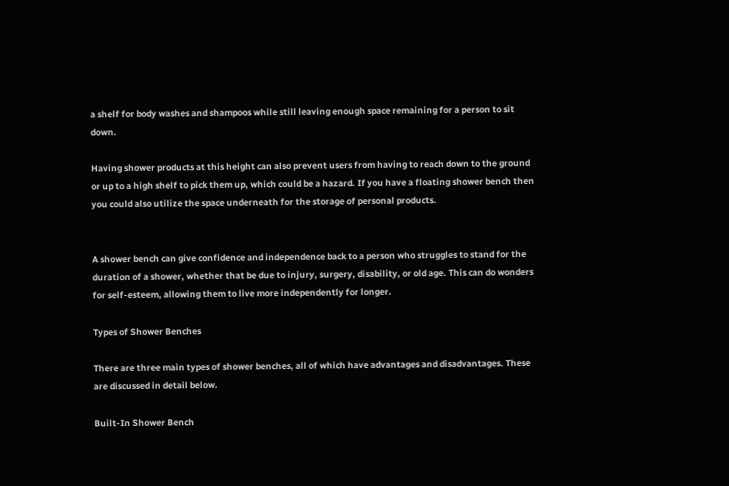a shelf for body washes and shampoos while still leaving enough space remaining for a person to sit down.

Having shower products at this height can also prevent users from having to reach down to the ground or up to a high shelf to pick them up, which could be a hazard. If you have a floating shower bench then you could also utilize the space underneath for the storage of personal products.


A shower bench can give confidence and independence back to a person who struggles to stand for the duration of a shower, whether that be due to injury, surgery, disability, or old age. This can do wonders for self-esteem, allowing them to live more independently for longer.

Types of Shower Benches

There are three main types of shower benches, all of which have advantages and disadvantages. These are discussed in detail below.

Built-In Shower Bench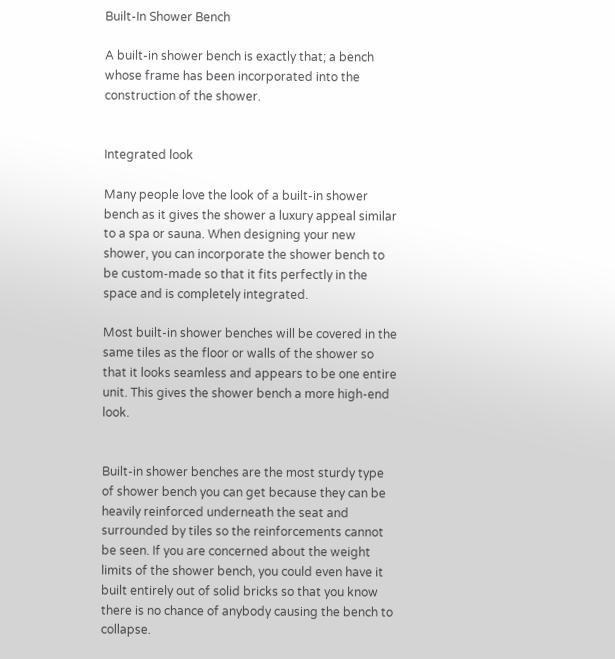Built-In Shower Bench

A built-in shower bench is exactly that; a bench whose frame has been incorporated into the construction of the shower.


Integrated look

Many people love the look of a built-in shower bench as it gives the shower a luxury appeal similar to a spa or sauna. When designing your new shower, you can incorporate the shower bench to be custom-made so that it fits perfectly in the space and is completely integrated.

Most built-in shower benches will be covered in the same tiles as the floor or walls of the shower so that it looks seamless and appears to be one entire unit. This gives the shower bench a more high-end look.


Built-in shower benches are the most sturdy type of shower bench you can get because they can be heavily reinforced underneath the seat and surrounded by tiles so the reinforcements cannot be seen. If you are concerned about the weight limits of the shower bench, you could even have it built entirely out of solid bricks so that you know there is no chance of anybody causing the bench to collapse.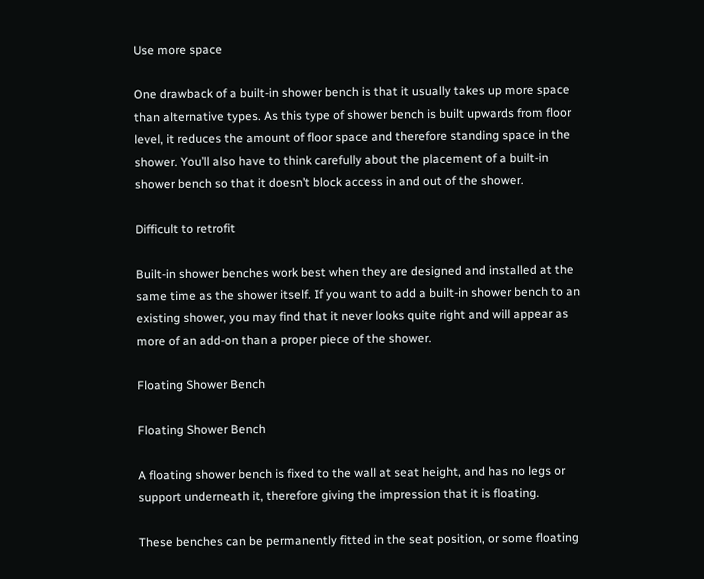Use more space

One drawback of a built-in shower bench is that it usually takes up more space than alternative types. As this type of shower bench is built upwards from floor level, it reduces the amount of floor space and therefore standing space in the shower. You’ll also have to think carefully about the placement of a built-in shower bench so that it doesn’t block access in and out of the shower.

Difficult to retrofit

Built-in shower benches work best when they are designed and installed at the same time as the shower itself. If you want to add a built-in shower bench to an existing shower, you may find that it never looks quite right and will appear as more of an add-on than a proper piece of the shower.

Floating Shower Bench

Floating Shower Bench

A floating shower bench is fixed to the wall at seat height, and has no legs or support underneath it, therefore giving the impression that it is floating.

These benches can be permanently fitted in the seat position, or some floating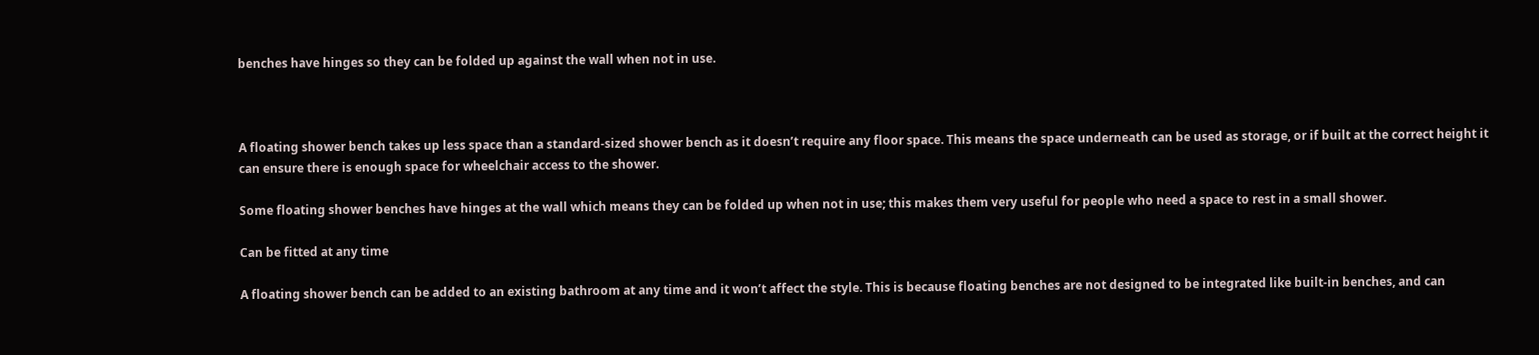benches have hinges so they can be folded up against the wall when not in use.



A floating shower bench takes up less space than a standard-sized shower bench as it doesn’t require any floor space. This means the space underneath can be used as storage, or if built at the correct height it can ensure there is enough space for wheelchair access to the shower.

Some floating shower benches have hinges at the wall which means they can be folded up when not in use; this makes them very useful for people who need a space to rest in a small shower.

Can be fitted at any time

A floating shower bench can be added to an existing bathroom at any time and it won’t affect the style. This is because floating benches are not designed to be integrated like built-in benches, and can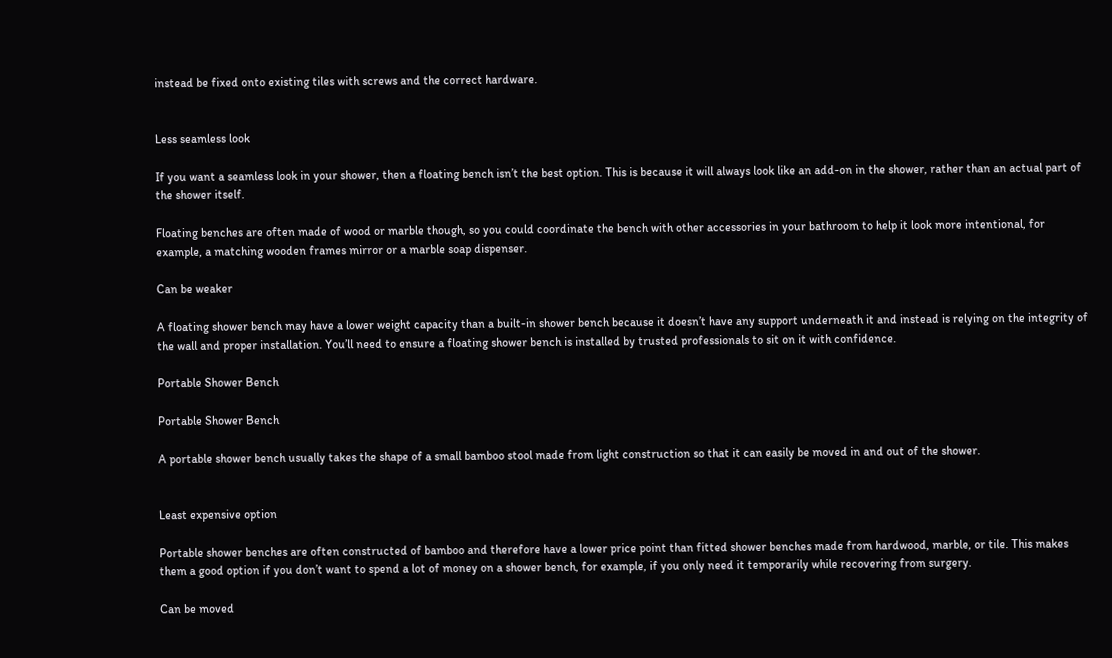instead be fixed onto existing tiles with screws and the correct hardware.


Less seamless look

If you want a seamless look in your shower, then a floating bench isn’t the best option. This is because it will always look like an add-on in the shower, rather than an actual part of the shower itself.

Floating benches are often made of wood or marble though, so you could coordinate the bench with other accessories in your bathroom to help it look more intentional, for example, a matching wooden frames mirror or a marble soap dispenser.

Can be weaker

A floating shower bench may have a lower weight capacity than a built-in shower bench because it doesn’t have any support underneath it and instead is relying on the integrity of the wall and proper installation. You’ll need to ensure a floating shower bench is installed by trusted professionals to sit on it with confidence.

Portable Shower Bench

Portable Shower Bench

A portable shower bench usually takes the shape of a small bamboo stool made from light construction so that it can easily be moved in and out of the shower.


Least expensive option

Portable shower benches are often constructed of bamboo and therefore have a lower price point than fitted shower benches made from hardwood, marble, or tile. This makes them a good option if you don’t want to spend a lot of money on a shower bench, for example, if you only need it temporarily while recovering from surgery.

Can be moved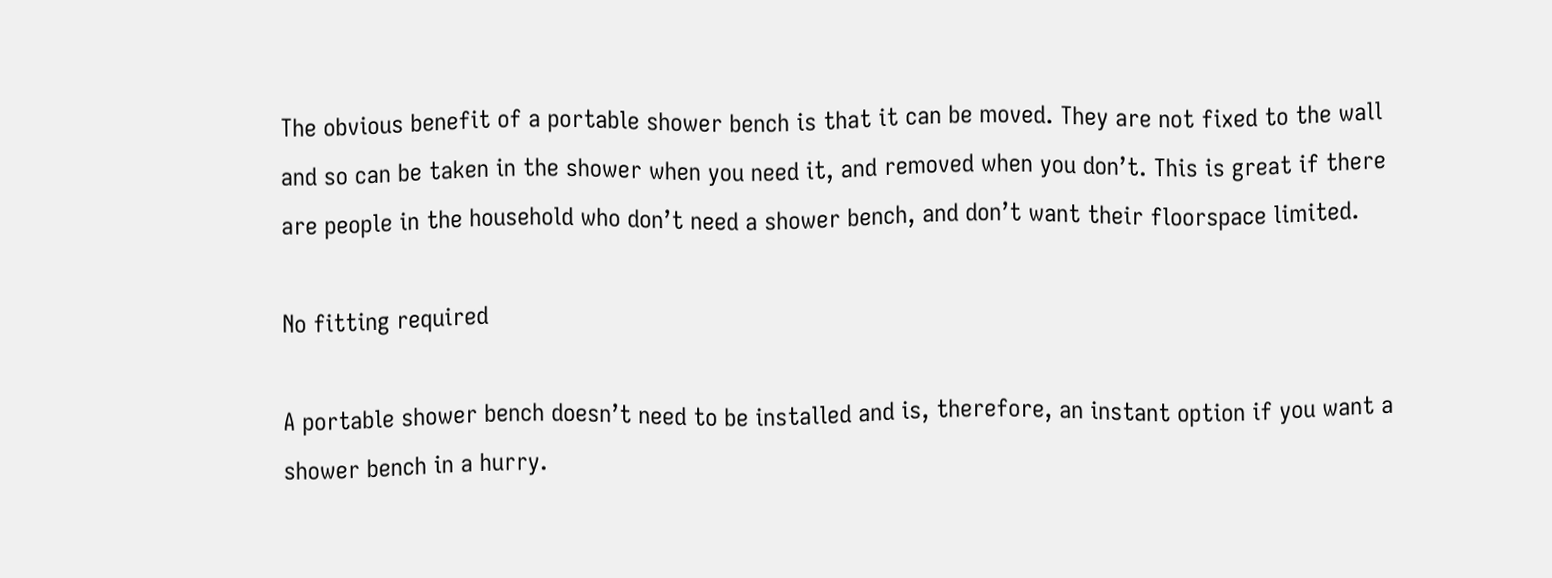The obvious benefit of a portable shower bench is that it can be moved. They are not fixed to the wall and so can be taken in the shower when you need it, and removed when you don’t. This is great if there are people in the household who don’t need a shower bench, and don’t want their floorspace limited.

No fitting required

A portable shower bench doesn’t need to be installed and is, therefore, an instant option if you want a shower bench in a hurry.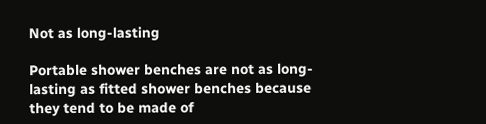Not as long-lasting

Portable shower benches are not as long-lasting as fitted shower benches because they tend to be made of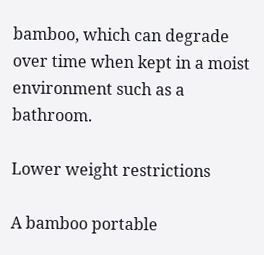bamboo, which can degrade over time when kept in a moist environment such as a bathroom.

Lower weight restrictions

A bamboo portable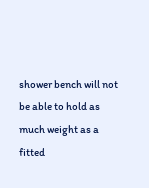shower bench will not be able to hold as much weight as a fitted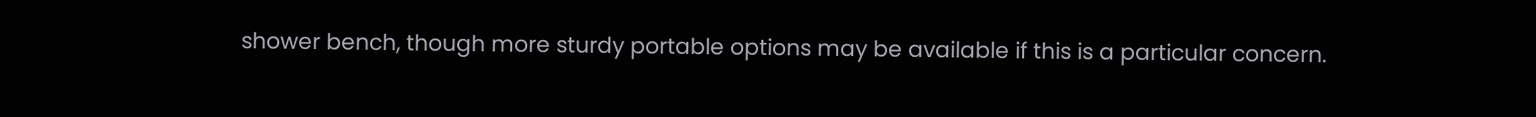shower bench, though more sturdy portable options may be available if this is a particular concern.